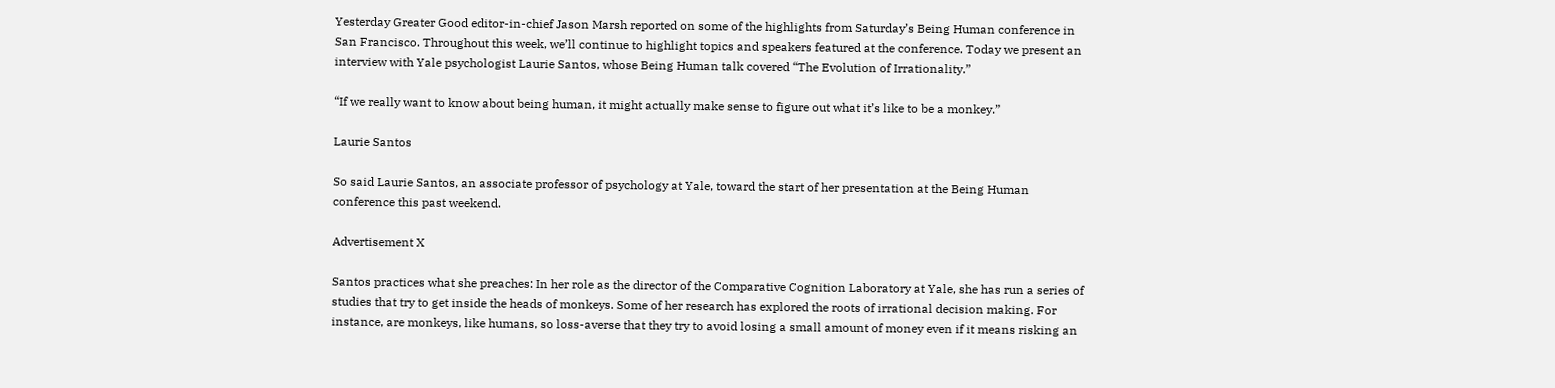Yesterday Greater Good editor-in-chief Jason Marsh reported on some of the highlights from Saturday’s Being Human conference in San Francisco. Throughout this week, we’ll continue to highlight topics and speakers featured at the conference. Today we present an interview with Yale psychologist Laurie Santos, whose Being Human talk covered “The Evolution of Irrationality.”

“If we really want to know about being human, it might actually make sense to figure out what it’s like to be a monkey.”

Laurie Santos

So said Laurie Santos, an associate professor of psychology at Yale, toward the start of her presentation at the Being Human conference this past weekend.

Advertisement X

Santos practices what she preaches: In her role as the director of the Comparative Cognition Laboratory at Yale, she has run a series of studies that try to get inside the heads of monkeys. Some of her research has explored the roots of irrational decision making. For instance, are monkeys, like humans, so loss-averse that they try to avoid losing a small amount of money even if it means risking an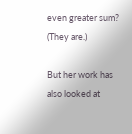even greater sum? (They are.)

But her work has also looked at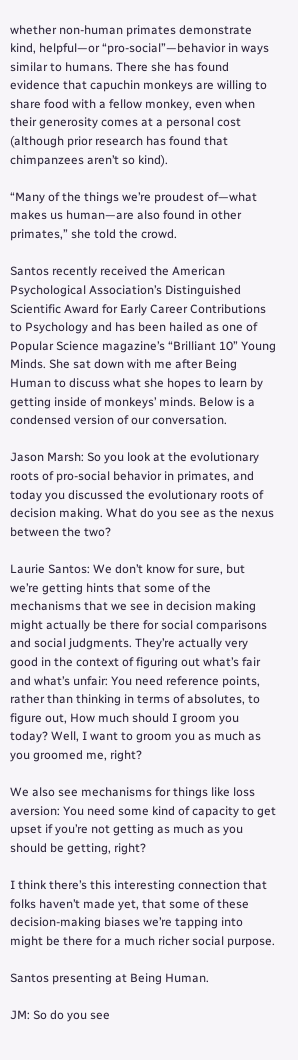whether non-human primates demonstrate kind, helpful—or “pro-social”—behavior in ways similar to humans. There she has found evidence that capuchin monkeys are willing to share food with a fellow monkey, even when their generosity comes at a personal cost (although prior research has found that chimpanzees aren’t so kind).

“Many of the things we’re proudest of—what makes us human—are also found in other primates,” she told the crowd.

Santos recently received the American Psychological Association’s Distinguished Scientific Award for Early Career Contributions to Psychology and has been hailed as one of Popular Science magazine’s “Brilliant 10” Young Minds. She sat down with me after Being Human to discuss what she hopes to learn by getting inside of monkeys’ minds. Below is a condensed version of our conversation.

Jason Marsh: So you look at the evolutionary roots of pro-social behavior in primates, and today you discussed the evolutionary roots of decision making. What do you see as the nexus between the two?

Laurie Santos: We don’t know for sure, but we’re getting hints that some of the mechanisms that we see in decision making might actually be there for social comparisons and social judgments. They’re actually very good in the context of figuring out what’s fair and what’s unfair: You need reference points, rather than thinking in terms of absolutes, to figure out, How much should I groom you today? Well, I want to groom you as much as you groomed me, right?

We also see mechanisms for things like loss aversion: You need some kind of capacity to get upset if you’re not getting as much as you should be getting, right?

I think there’s this interesting connection that folks haven’t made yet, that some of these decision-making biases we’re tapping into might be there for a much richer social purpose.

Santos presenting at Being Human.

JM: So do you see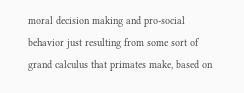moral decision making and pro-social behavior just resulting from some sort of grand calculus that primates make, based on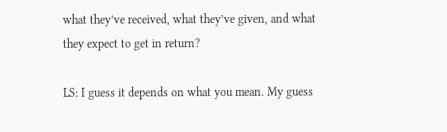what they’ve received, what they’ve given, and what they expect to get in return?

LS: I guess it depends on what you mean. My guess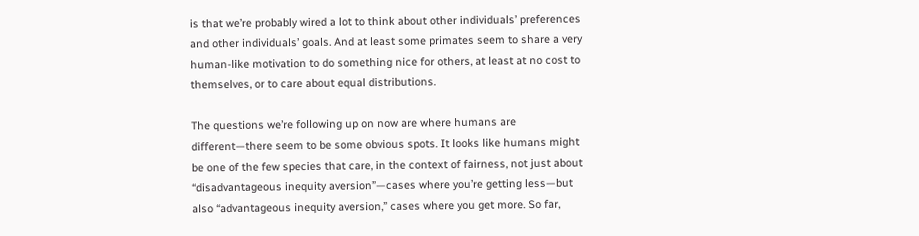is that we’re probably wired a lot to think about other individuals’ preferences and other individuals’ goals. And at least some primates seem to share a very human-like motivation to do something nice for others, at least at no cost to themselves, or to care about equal distributions.

The questions we’re following up on now are where humans are different—there seem to be some obvious spots. It looks like humans might be one of the few species that care, in the context of fairness, not just about “disadvantageous inequity aversion”—cases where you’re getting less—but also “advantageous inequity aversion,” cases where you get more. So far,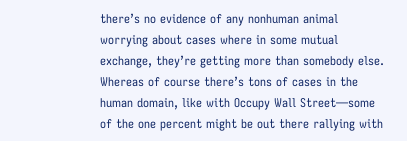there’s no evidence of any nonhuman animal worrying about cases where in some mutual exchange, they’re getting more than somebody else. Whereas of course there’s tons of cases in the human domain, like with Occupy Wall Street—some of the one percent might be out there rallying with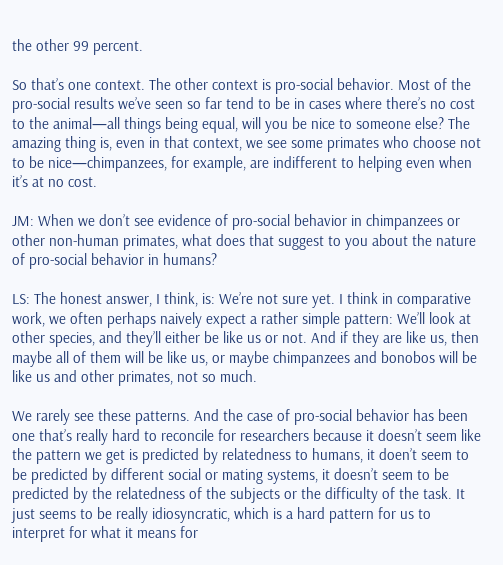the other 99 percent.

So that’s one context. The other context is pro-social behavior. Most of the pro-social results we’ve seen so far tend to be in cases where there’s no cost to the animal—all things being equal, will you be nice to someone else? The amazing thing is, even in that context, we see some primates who choose not to be nice—chimpanzees, for example, are indifferent to helping even when it’s at no cost.

JM: When we don’t see evidence of pro-social behavior in chimpanzees or other non-human primates, what does that suggest to you about the nature of pro-social behavior in humans?

LS: The honest answer, I think, is: We’re not sure yet. I think in comparative work, we often perhaps naively expect a rather simple pattern: We’ll look at other species, and they’ll either be like us or not. And if they are like us, then maybe all of them will be like us, or maybe chimpanzees and bonobos will be like us and other primates, not so much.

We rarely see these patterns. And the case of pro-social behavior has been one that’s really hard to reconcile for researchers because it doesn’t seem like the pattern we get is predicted by relatedness to humans, it doen’t seem to be predicted by different social or mating systems, it doesn’t seem to be predicted by the relatedness of the subjects or the difficulty of the task. It just seems to be really idiosyncratic, which is a hard pattern for us to interpret for what it means for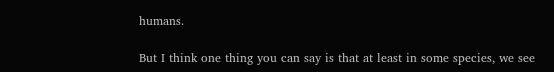humans.

But I think one thing you can say is that at least in some species, we see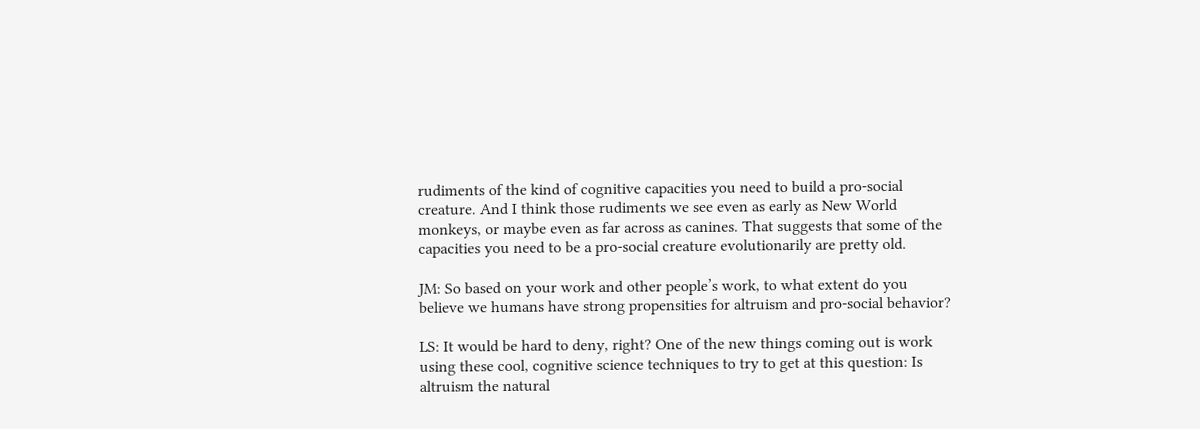rudiments of the kind of cognitive capacities you need to build a pro-social creature. And I think those rudiments we see even as early as New World monkeys, or maybe even as far across as canines. That suggests that some of the capacities you need to be a pro-social creature evolutionarily are pretty old.

JM: So based on your work and other people’s work, to what extent do you believe we humans have strong propensities for altruism and pro-social behavior?

LS: It would be hard to deny, right? One of the new things coming out is work using these cool, cognitive science techniques to try to get at this question: Is altruism the natural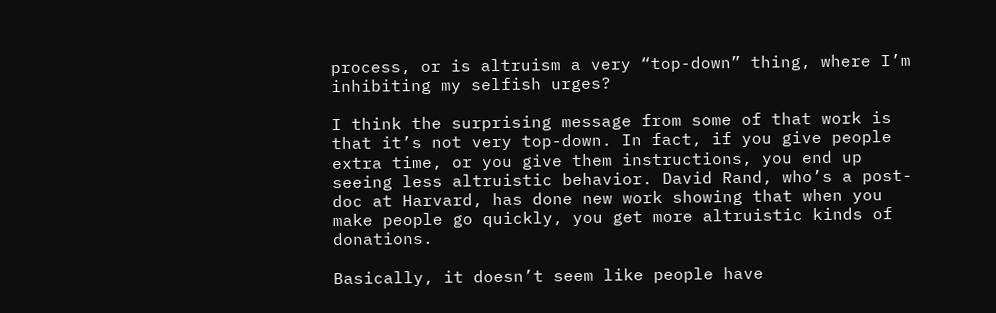process, or is altruism a very “top-down” thing, where I’m inhibiting my selfish urges?

I think the surprising message from some of that work is that it’s not very top-down. In fact, if you give people extra time, or you give them instructions, you end up seeing less altruistic behavior. David Rand, who’s a post-doc at Harvard, has done new work showing that when you make people go quickly, you get more altruistic kinds of donations.

Basically, it doesn’t seem like people have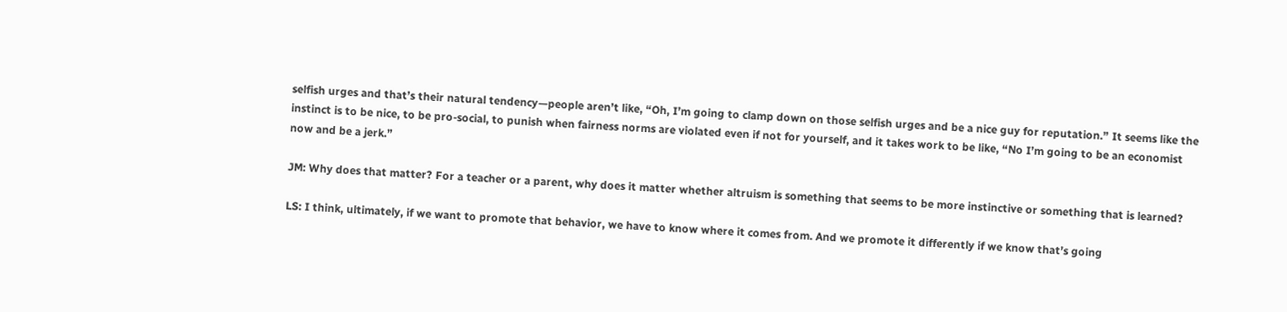selfish urges and that’s their natural tendency—people aren’t like, “Oh, I’m going to clamp down on those selfish urges and be a nice guy for reputation.” It seems like the instinct is to be nice, to be pro-social, to punish when fairness norms are violated even if not for yourself, and it takes work to be like, “No I’m going to be an economist now and be a jerk.”

JM: Why does that matter? For a teacher or a parent, why does it matter whether altruism is something that seems to be more instinctive or something that is learned?

LS: I think, ultimately, if we want to promote that behavior, we have to know where it comes from. And we promote it differently if we know that’s going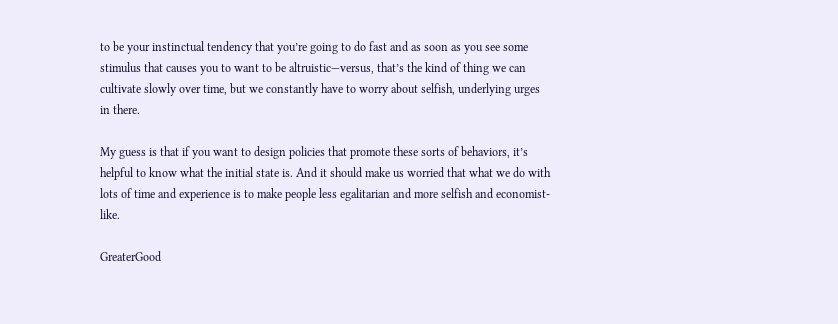to be your instinctual tendency that you’re going to do fast and as soon as you see some stimulus that causes you to want to be altruistic—versus, that’s the kind of thing we can cultivate slowly over time, but we constantly have to worry about selfish, underlying urges in there.

My guess is that if you want to design policies that promote these sorts of behaviors, it’s helpful to know what the initial state is. And it should make us worried that what we do with lots of time and experience is to make people less egalitarian and more selfish and economist-like.

GreaterGood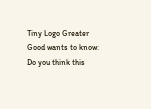Tiny Logo Greater Good wants to know: Do you think this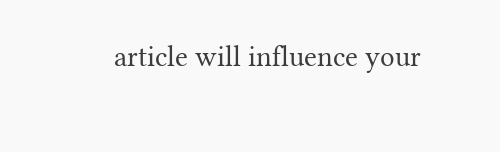article will influence your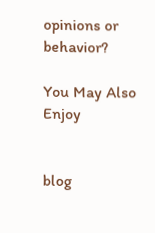opinions or behavior?

You May Also Enjoy


blog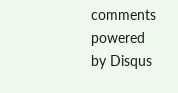comments powered by Disqus